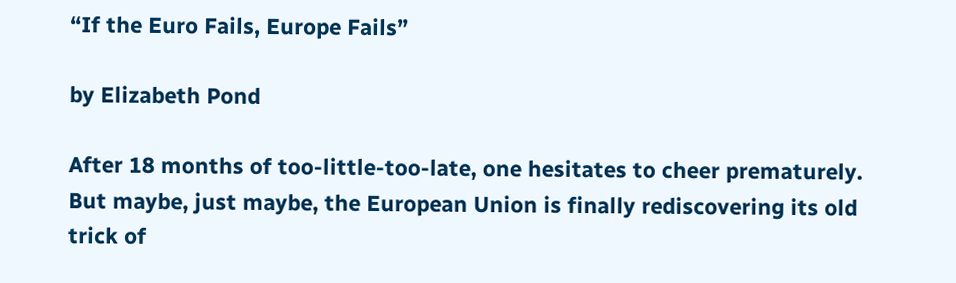“If the Euro Fails, Europe Fails”

by Elizabeth Pond

After 18 months of too-little-too-late, one hesitates to cheer prematurely. But maybe, just maybe, the European Union is finally rediscovering its old trick of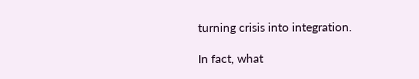turning crisis into integration.

In fact, what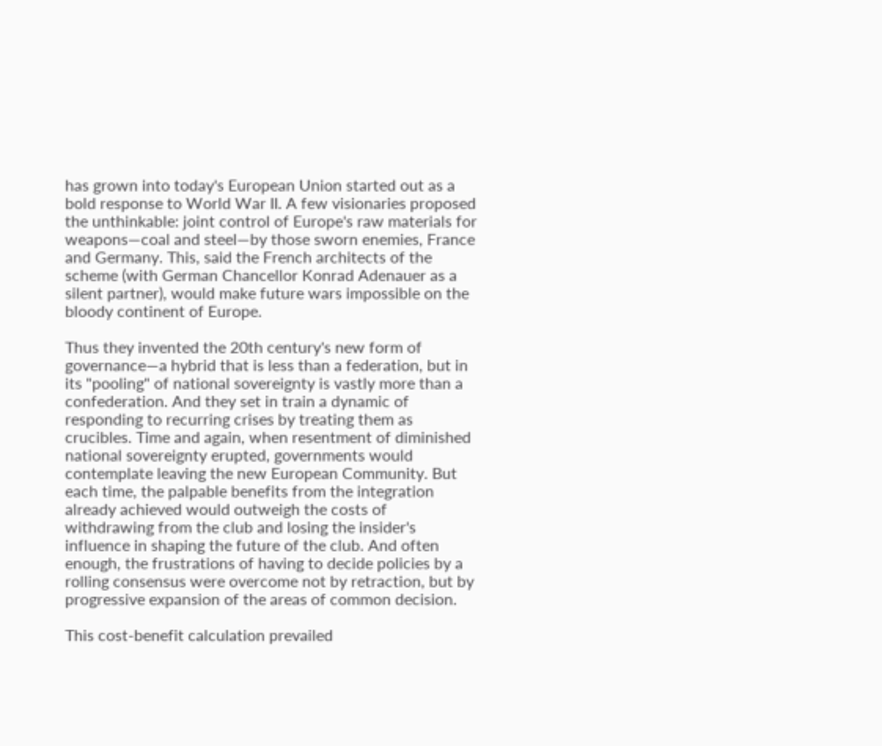has grown into today's European Union started out as a bold response to World War II. A few visionaries proposed the unthinkable: joint control of Europe's raw materials for weapons—coal and steel—by those sworn enemies, France and Germany. This, said the French architects of the scheme (with German Chancellor Konrad Adenauer as a silent partner), would make future wars impossible on the bloody continent of Europe.

Thus they invented the 20th century's new form of governance—a hybrid that is less than a federation, but in its "pooling" of national sovereignty is vastly more than a confederation. And they set in train a dynamic of responding to recurring crises by treating them as crucibles. Time and again, when resentment of diminished national sovereignty erupted, governments would contemplate leaving the new European Community. But each time, the palpable benefits from the integration already achieved would outweigh the costs of withdrawing from the club and losing the insider's influence in shaping the future of the club. And often enough, the frustrations of having to decide policies by a rolling consensus were overcome not by retraction, but by progressive expansion of the areas of common decision.

This cost-benefit calculation prevailed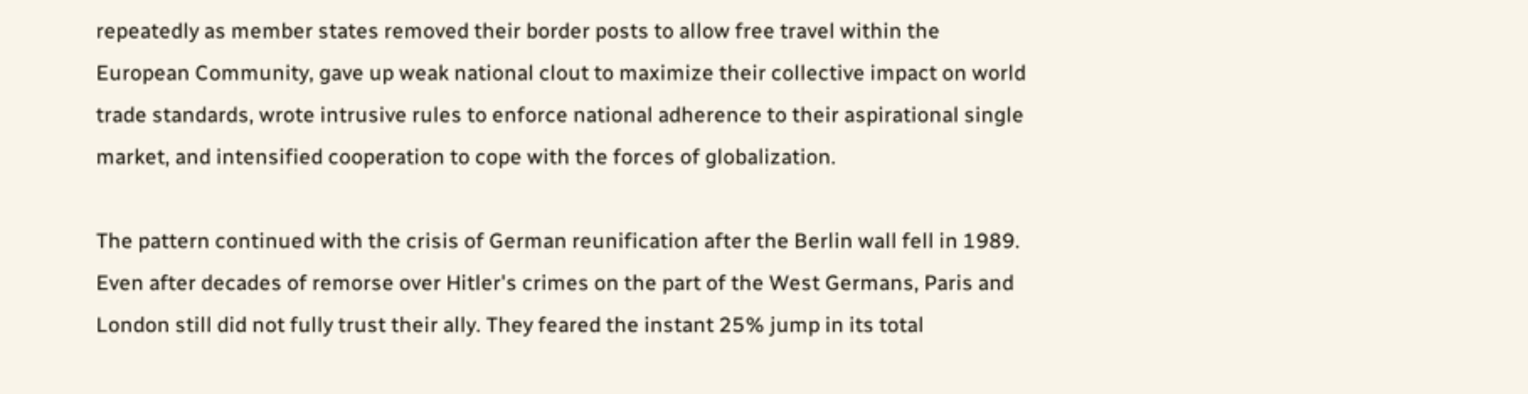repeatedly as member states removed their border posts to allow free travel within the European Community, gave up weak national clout to maximize their collective impact on world trade standards, wrote intrusive rules to enforce national adherence to their aspirational single market, and intensified cooperation to cope with the forces of globalization.

The pattern continued with the crisis of German reunification after the Berlin wall fell in 1989. Even after decades of remorse over Hitler's crimes on the part of the West Germans, Paris and London still did not fully trust their ally. They feared the instant 25% jump in its total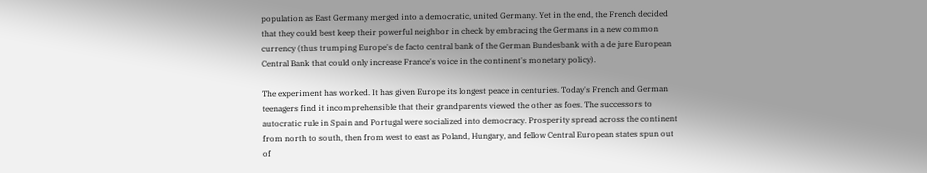population as East Germany merged into a democratic, united Germany. Yet in the end, the French decided that they could best keep their powerful neighbor in check by embracing the Germans in a new common currency (thus trumping Europe's de facto central bank of the German Bundesbank with a de jure European Central Bank that could only increase France's voice in the continent's monetary policy).

The experiment has worked. It has given Europe its longest peace in centuries. Today's French and German teenagers find it incomprehensible that their grandparents viewed the other as foes. The successors to autocratic rule in Spain and Portugal were socialized into democracy. Prosperity spread across the continent from north to south, then from west to east as Poland, Hungary, and fellow Central European states spun out of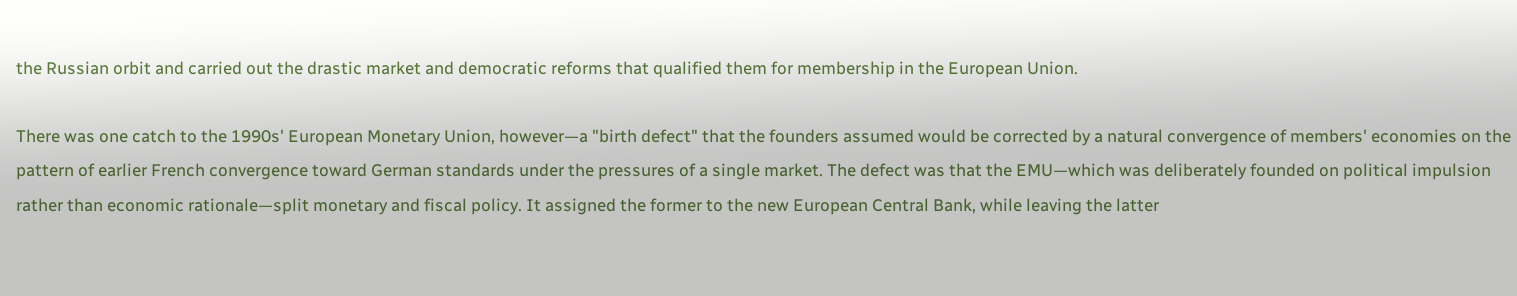the Russian orbit and carried out the drastic market and democratic reforms that qualified them for membership in the European Union.

There was one catch to the 1990s' European Monetary Union, however—a "birth defect" that the founders assumed would be corrected by a natural convergence of members' economies on the pattern of earlier French convergence toward German standards under the pressures of a single market. The defect was that the EMU—which was deliberately founded on political impulsion rather than economic rationale—split monetary and fiscal policy. It assigned the former to the new European Central Bank, while leaving the latter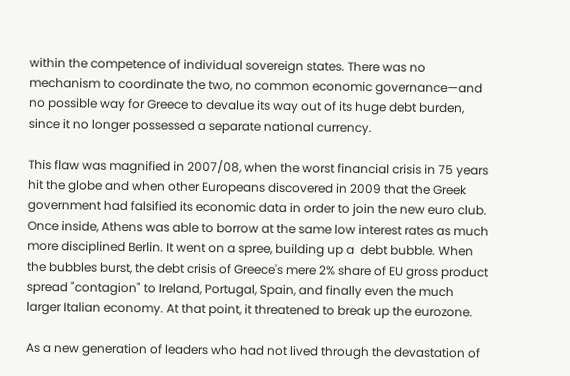within the competence of individual sovereign states. There was no mechanism to coordinate the two, no common economic governance—and no possible way for Greece to devalue its way out of its huge debt burden, since it no longer possessed a separate national currency.

This flaw was magnified in 2007/08, when the worst financial crisis in 75 years hit the globe and when other Europeans discovered in 2009 that the Greek government had falsified its economic data in order to join the new euro club. Once inside, Athens was able to borrow at the same low interest rates as much more disciplined Berlin. It went on a spree, building up a  debt bubble. When the bubbles burst, the debt crisis of Greece's mere 2% share of EU gross product spread "contagion" to Ireland, Portugal, Spain, and finally even the much larger Italian economy. At that point, it threatened to break up the eurozone.

As a new generation of leaders who had not lived through the devastation of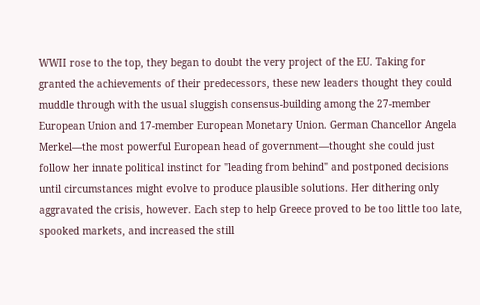WWII rose to the top, they began to doubt the very project of the EU. Taking for granted the achievements of their predecessors, these new leaders thought they could muddle through with the usual sluggish consensus-building among the 27-member European Union and 17-member European Monetary Union. German Chancellor Angela Merkel—the most powerful European head of government—thought she could just follow her innate political instinct for "leading from behind" and postponed decisions until circumstances might evolve to produce plausible solutions. Her dithering only aggravated the crisis, however. Each step to help Greece proved to be too little too late, spooked markets, and increased the still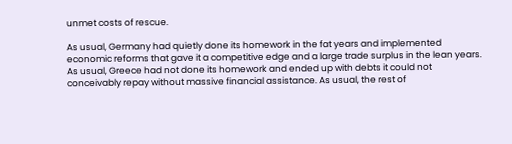unmet costs of rescue.

As usual, Germany had quietly done its homework in the fat years and implemented economic reforms that gave it a competitive edge and a large trade surplus in the lean years. As usual, Greece had not done its homework and ended up with debts it could not conceivably repay without massive financial assistance. As usual, the rest of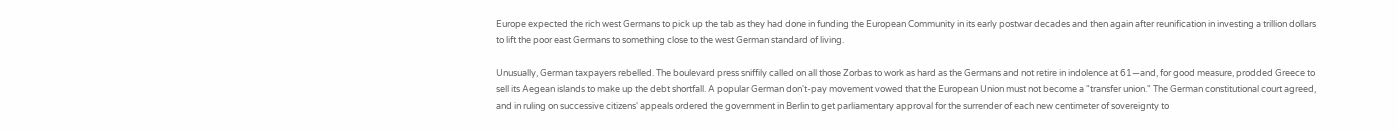Europe expected the rich west Germans to pick up the tab as they had done in funding the European Community in its early postwar decades and then again after reunification in investing a trillion dollars to lift the poor east Germans to something close to the west German standard of living.

Unusually, German taxpayers rebelled. The boulevard press sniffily called on all those Zorbas to work as hard as the Germans and not retire in indolence at 61—and, for good measure, prodded Greece to sell its Aegean islands to make up the debt shortfall. A popular German don't-pay movement vowed that the European Union must not become a "transfer union." The German constitutional court agreed, and in ruling on successive citizens' appeals ordered the government in Berlin to get parliamentary approval for the surrender of each new centimeter of sovereignty to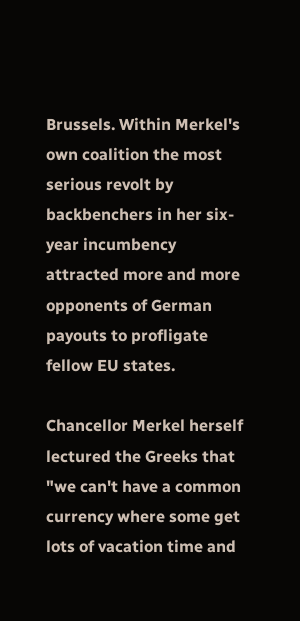Brussels. Within Merkel's own coalition the most serious revolt by backbenchers in her six-year incumbency attracted more and more opponents of German payouts to profligate fellow EU states.

Chancellor Merkel herself lectured the Greeks that "we can't have a common currency where some get lots of vacation time and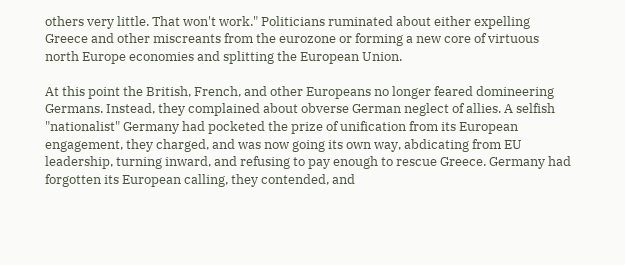others very little. That won't work." Politicians ruminated about either expelling Greece and other miscreants from the eurozone or forming a new core of virtuous north Europe economies and splitting the European Union.

At this point the British, French, and other Europeans no longer feared domineering Germans. Instead, they complained about obverse German neglect of allies. A selfish "nationalist" Germany had pocketed the prize of unification from its European engagement, they charged, and was now going its own way, abdicating from EU leadership, turning inward, and refusing to pay enough to rescue Greece. Germany had forgotten its European calling, they contended, and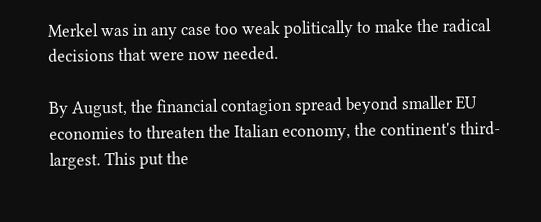Merkel was in any case too weak politically to make the radical decisions that were now needed.

By August, the financial contagion spread beyond smaller EU economies to threaten the Italian economy, the continent's third-largest. This put the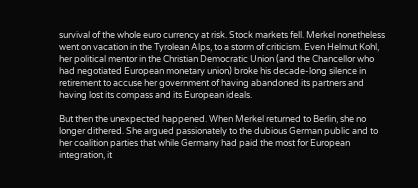survival of the whole euro currency at risk. Stock markets fell. Merkel nonetheless went on vacation in the Tyrolean Alps, to a storm of criticism. Even Helmut Kohl, her political mentor in the Christian Democratic Union (and the Chancellor who had negotiated European monetary union) broke his decade-long silence in retirement to accuse her government of having abandoned its partners and having lost its compass and its European ideals.

But then the unexpected happened. When Merkel returned to Berlin, she no longer dithered. She argued passionately to the dubious German public and to her coalition parties that while Germany had paid the most for European integration, it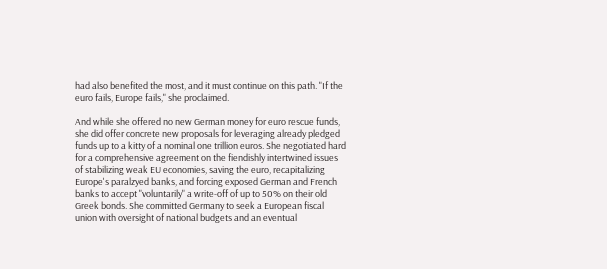had also benefited the most, and it must continue on this path. "If the euro fails, Europe fails," she proclaimed.

And while she offered no new German money for euro rescue funds, she did offer concrete new proposals for leveraging already pledged funds up to a kitty of a nominal one trillion euros. She negotiated hard for a comprehensive agreement on the fiendishly intertwined issues of stabilizing weak EU economies, saving the euro, recapitalizing Europe's paralzyed banks, and forcing exposed German and French banks to accept "voluntarily" a write-off of up to 50% on their old Greek bonds. She committed Germany to seek a European fiscal union with oversight of national budgets and an eventual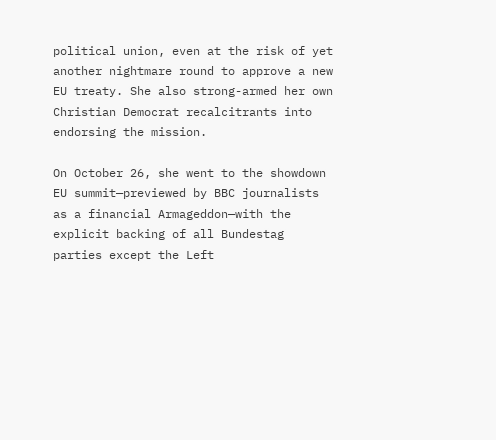political union, even at the risk of yet another nightmare round to approve a new EU treaty. She also strong-armed her own Christian Democrat recalcitrants into endorsing the mission.

On October 26, she went to the showdown EU summit—previewed by BBC journalists as a financial Armageddon—with the explicit backing of all Bundestag parties except the Left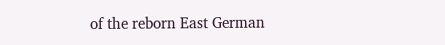of the reborn East German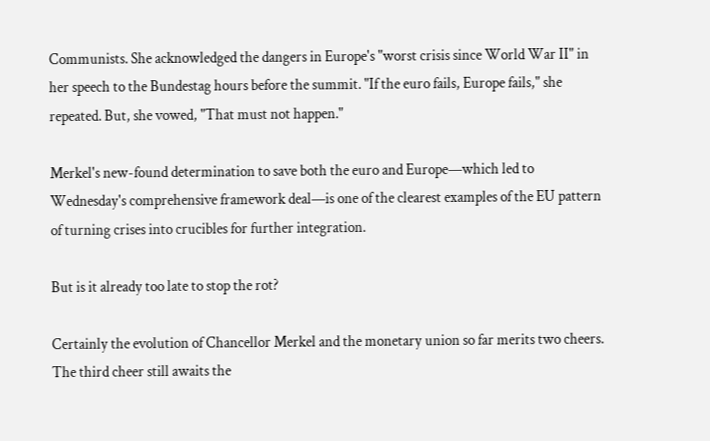Communists. She acknowledged the dangers in Europe's "worst crisis since World War II" in her speech to the Bundestag hours before the summit. "If the euro fails, Europe fails," she repeated. But, she vowed, "That must not happen."

Merkel's new-found determination to save both the euro and Europe—which led to Wednesday's comprehensive framework deal—is one of the clearest examples of the EU pattern of turning crises into crucibles for further integration.

But is it already too late to stop the rot?

Certainly the evolution of Chancellor Merkel and the monetary union so far merits two cheers. The third cheer still awaits the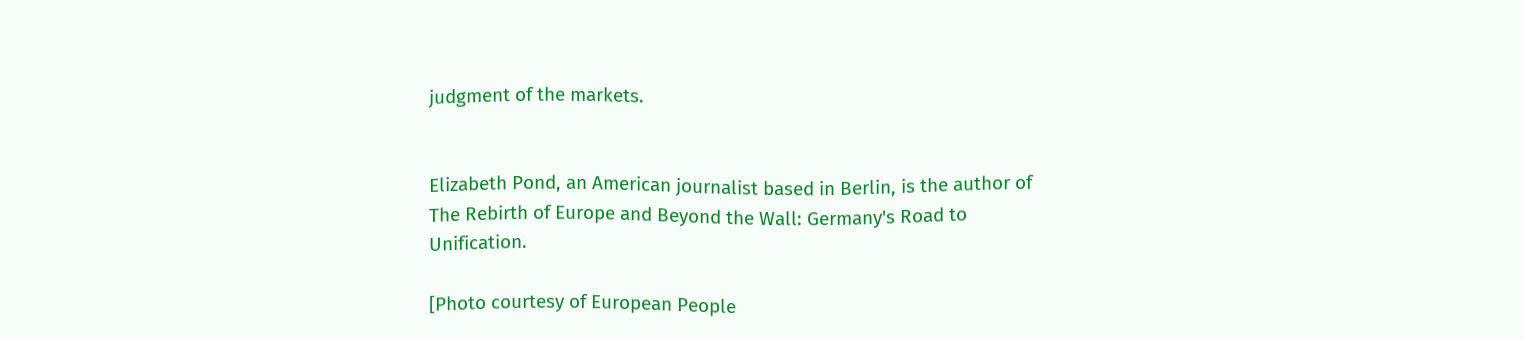judgment of the markets.


Elizabeth Pond, an American journalist based in Berlin, is the author of The Rebirth of Europe and Beyond the Wall: Germany's Road to Unification.

[Photo courtesy of European People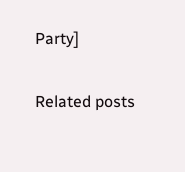Party]

Related posts